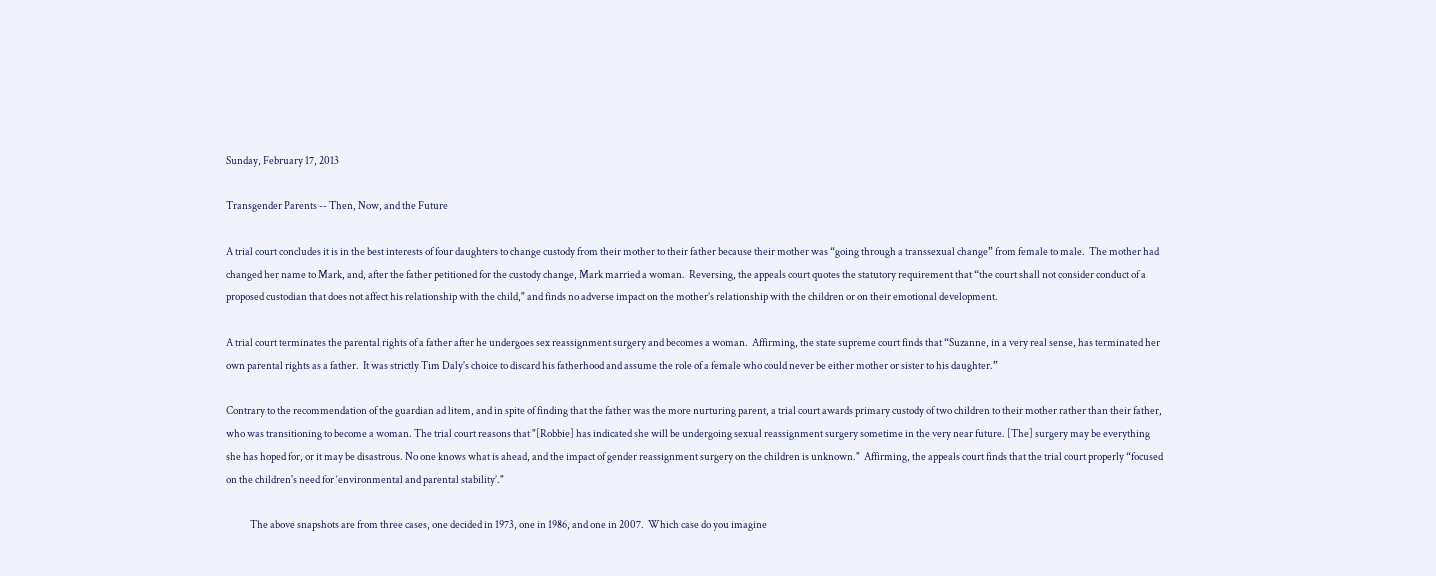Sunday, February 17, 2013

Transgender Parents -- Then, Now, and the Future

A trial court concludes it is in the best interests of four daughters to change custody from their mother to their father because their mother was “going through a transsexual change” from female to male.  The mother had changed her name to Mark, and, after the father petitioned for the custody change, Mark married a woman.  Reversing, the appeals court quotes the statutory requirement that “the court shall not consider conduct of a proposed custodian that does not affect his relationship with the child," and finds no adverse impact on the mother’s relationship with the children or on their emotional development.

A trial court terminates the parental rights of a father after he undergoes sex reassignment surgery and becomes a woman.  Affirming, the state supreme court finds that “Suzanne, in a very real sense, has terminated her own parental rights as a father.  It was strictly Tim Daly's choice to discard his fatherhood and assume the role of a female who could never be either mother or sister to his daughter.”

Contrary to the recommendation of the guardian ad litem, and in spite of finding that the father was the more nurturing parent, a trial court awards primary custody of two children to their mother rather than their father, who was transitioning to become a woman. The trial court reasons that "[Robbie] has indicated she will be undergoing sexual reassignment surgery sometime in the very near future. [The] surgery may be everything she has hoped for, or it may be disastrous. No one knows what is ahead, and the impact of gender reassignment surgery on the children is unknown."  Affirming, the appeals court finds that the trial court properly “focused on the children's need for ‘environmental and parental stability’."

            The above snapshots are from three cases, one decided in 1973, one in 1986, and one in 2007.  Which case do you imagine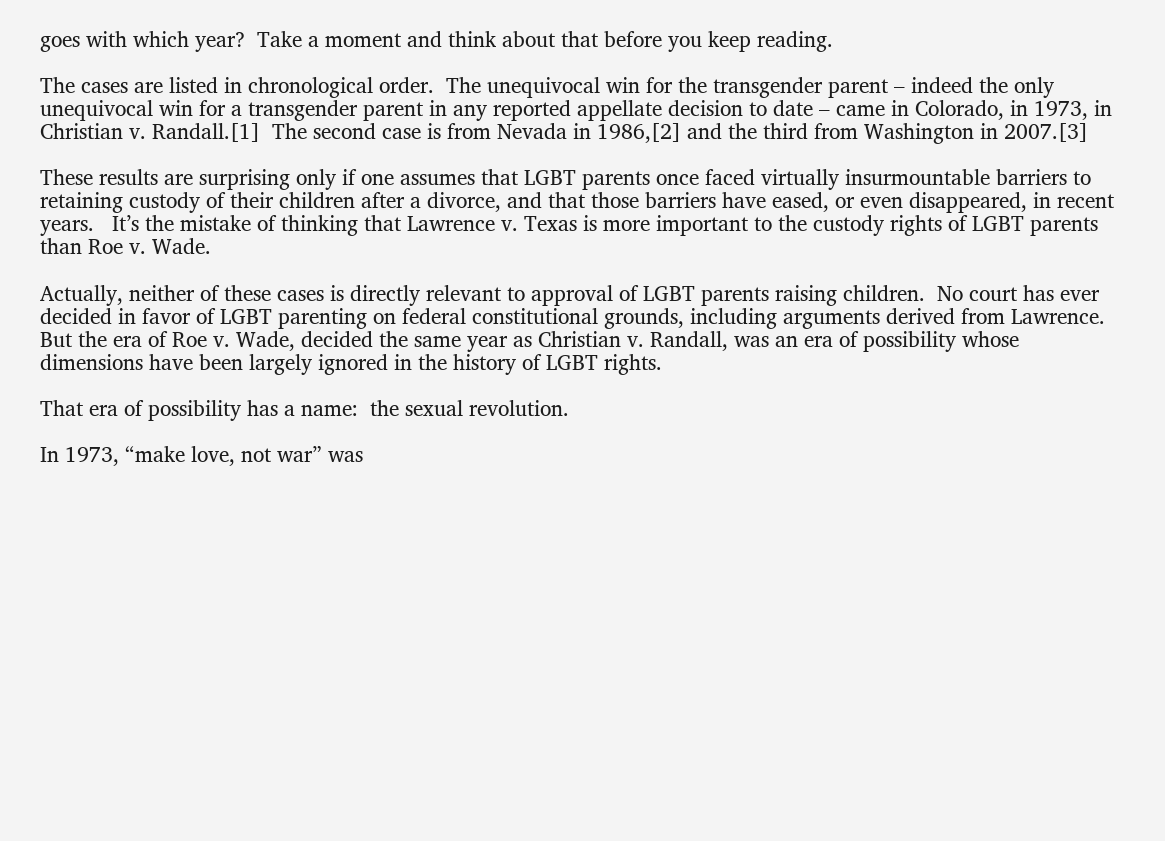goes with which year?  Take a moment and think about that before you keep reading.

The cases are listed in chronological order.  The unequivocal win for the transgender parent – indeed the only unequivocal win for a transgender parent in any reported appellate decision to date – came in Colorado, in 1973, in Christian v. Randall.[1]  The second case is from Nevada in 1986,[2] and the third from Washington in 2007.[3]

These results are surprising only if one assumes that LGBT parents once faced virtually insurmountable barriers to retaining custody of their children after a divorce, and that those barriers have eased, or even disappeared, in recent years.   It’s the mistake of thinking that Lawrence v. Texas is more important to the custody rights of LGBT parents than Roe v. Wade.

Actually, neither of these cases is directly relevant to approval of LGBT parents raising children.  No court has ever decided in favor of LGBT parenting on federal constitutional grounds, including arguments derived from Lawrence.  But the era of Roe v. Wade, decided the same year as Christian v. Randall, was an era of possibility whose dimensions have been largely ignored in the history of LGBT rights.

That era of possibility has a name:  the sexual revolution.

In 1973, “make love, not war” was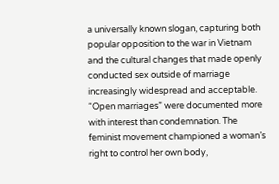a universally known slogan, capturing both popular opposition to the war in Vietnam and the cultural changes that made openly conducted sex outside of marriage increasingly widespread and acceptable.  “Open marriages” were documented more with interest than condemnation. The feminist movement championed a woman’s right to control her own body,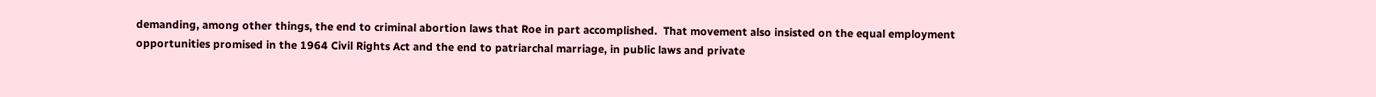demanding, among other things, the end to criminal abortion laws that Roe in part accomplished.  That movement also insisted on the equal employment opportunities promised in the 1964 Civil Rights Act and the end to patriarchal marriage, in public laws and private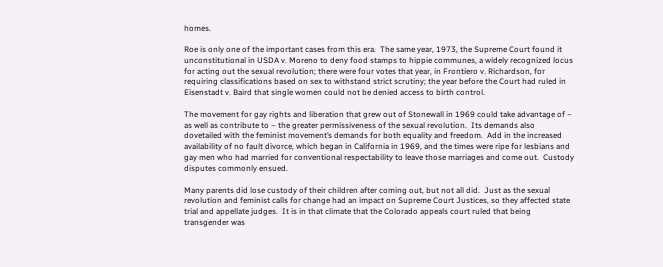homes.

Roe is only one of the important cases from this era.  The same year, 1973, the Supreme Court found it unconstitutional in USDA v. Moreno to deny food stamps to hippie communes, a widely recognized locus for acting out the sexual revolution; there were four votes that year, in Frontiero v. Richardson, for requiring classifications based on sex to withstand strict scrutiny; the year before the Court had ruled in Eisenstadt v. Baird that single women could not be denied access to birth control.

The movement for gay rights and liberation that grew out of Stonewall in 1969 could take advantage of – as well as contribute to – the greater permissiveness of the sexual revolution.  Its demands also dovetailed with the feminist movement’s demands for both equality and freedom.  Add in the increased availability of no fault divorce, which began in California in 1969, and the times were ripe for lesbians and gay men who had married for conventional respectability to leave those marriages and come out.  Custody disputes commonly ensued.

Many parents did lose custody of their children after coming out, but not all did.  Just as the sexual revolution and feminist calls for change had an impact on Supreme Court Justices, so they affected state trial and appellate judges.  It is in that climate that the Colorado appeals court ruled that being transgender was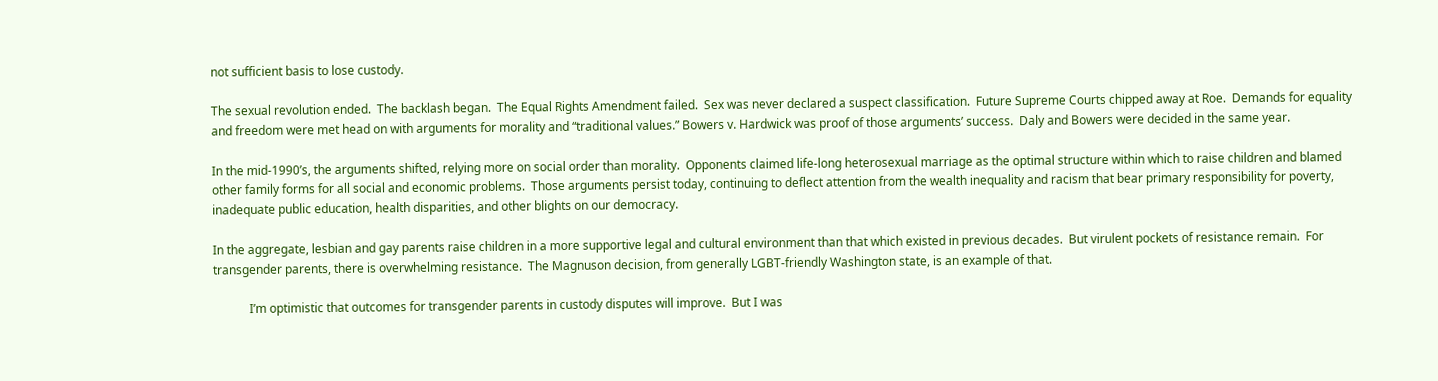not sufficient basis to lose custody.

The sexual revolution ended.  The backlash began.  The Equal Rights Amendment failed.  Sex was never declared a suspect classification.  Future Supreme Courts chipped away at Roe.  Demands for equality and freedom were met head on with arguments for morality and “traditional values.” Bowers v. Hardwick was proof of those arguments’ success.  Daly and Bowers were decided in the same year.

In the mid-1990’s, the arguments shifted, relying more on social order than morality.  Opponents claimed life-long heterosexual marriage as the optimal structure within which to raise children and blamed other family forms for all social and economic problems.  Those arguments persist today, continuing to deflect attention from the wealth inequality and racism that bear primary responsibility for poverty, inadequate public education, health disparities, and other blights on our democracy.

In the aggregate, lesbian and gay parents raise children in a more supportive legal and cultural environment than that which existed in previous decades.  But virulent pockets of resistance remain.  For transgender parents, there is overwhelming resistance.  The Magnuson decision, from generally LGBT-friendly Washington state, is an example of that.

            I’m optimistic that outcomes for transgender parents in custody disputes will improve.  But I was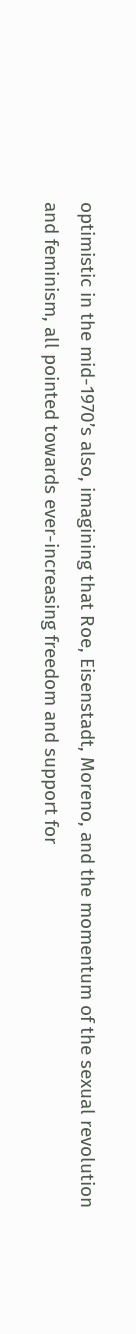optimistic in the mid-1970’s also, imagining that Roe, Eisenstadt, Moreno, and the momentum of the sexual revolution and feminism, all pointed towards ever-increasing freedom and support for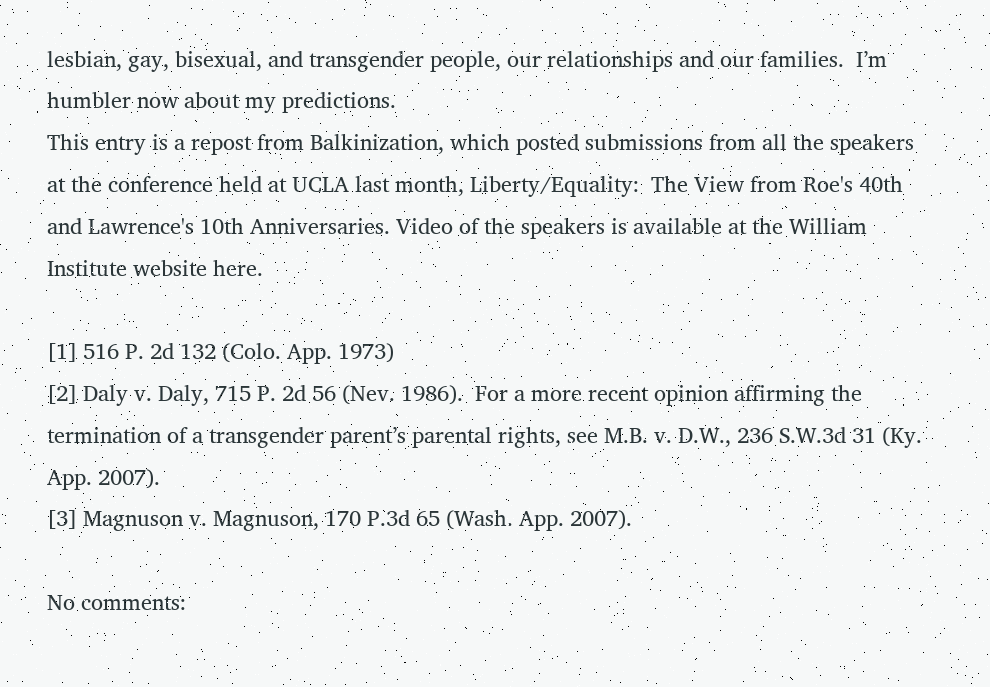lesbian, gay, bisexual, and transgender people, our relationships and our families.  I’m humbler now about my predictions.
This entry is a repost from Balkinization, which posted submissions from all the speakers at the conference held at UCLA last month, Liberty/Equality:  The View from Roe's 40th and Lawrence's 10th Anniversaries. Video of the speakers is available at the William Institute website here.

[1] 516 P. 2d 132 (Colo. App. 1973)
[2] Daly v. Daly, 715 P. 2d 56 (Nev. 1986).  For a more recent opinion affirming the termination of a transgender parent’s parental rights, see M.B. v. D.W., 236 S.W.3d 31 (Ky. App. 2007).
[3] Magnuson v. Magnuson, 170 P.3d 65 (Wash. App. 2007).

No comments: